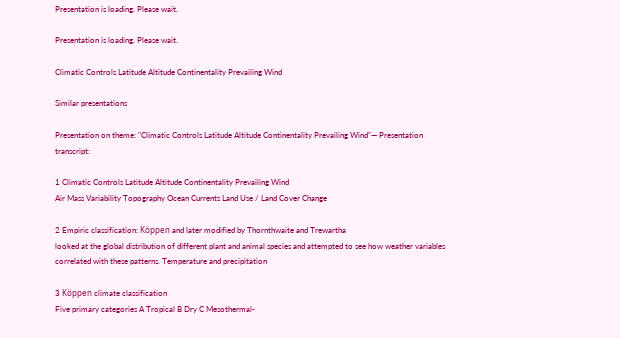Presentation is loading. Please wait.

Presentation is loading. Please wait.

Climatic Controls Latitude Altitude Continentality Prevailing Wind

Similar presentations

Presentation on theme: "Climatic Controls Latitude Altitude Continentality Prevailing Wind"— Presentation transcript:

1 Climatic Controls Latitude Altitude Continentality Prevailing Wind
Air Mass Variability Topography Ocean Currents Land Use / Land Cover Change

2 Empiric classification: Köppen and later modified by Thornthwaite and Trewartha
looked at the global distribution of different plant and animal species and attempted to see how weather variables correlated with these patterns. Temperature and precipitation

3 Köppen climate classification
Five primary categories A Tropical B Dry C Mesothermal-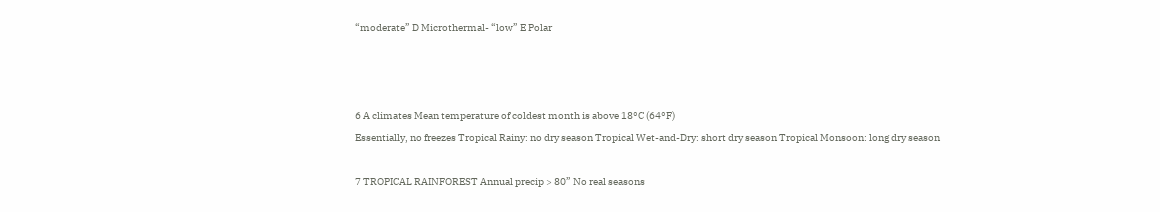“moderate” D Microthermal- “low” E Polar



6 A climates Mean temperature of coldest month is above 18°C (64°F)
Essentially, no freezes Tropical Rainy: no dry season Tropical Wet-and-Dry: short dry season Tropical Monsoon: long dry season

7 TROPICAL RAINFOREST Annual precip > 80” No real seasons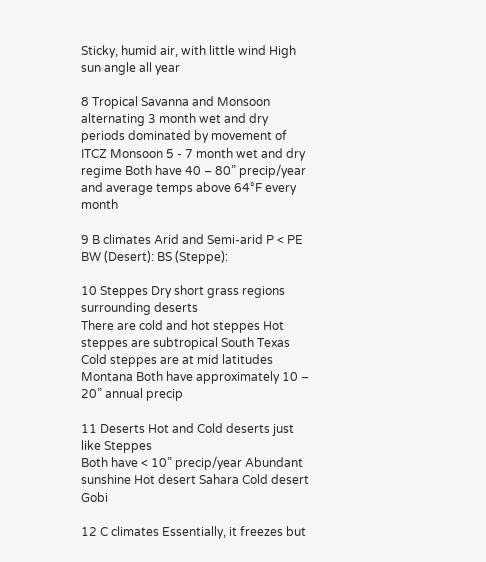Sticky, humid air, with little wind High sun angle all year

8 Tropical Savanna and Monsoon
alternating 3 month wet and dry periods dominated by movement of ITCZ Monsoon 5 - 7 month wet and dry regime Both have 40 – 80” precip/year and average temps above 64°F every month

9 B climates Arid and Semi-arid P < PE BW (Desert): BS (Steppe):

10 Steppes Dry short grass regions surrounding deserts
There are cold and hot steppes Hot steppes are subtropical South Texas Cold steppes are at mid latitudes Montana Both have approximately 10 – 20” annual precip

11 Deserts Hot and Cold deserts just like Steppes
Both have < 10” precip/year Abundant sunshine Hot desert Sahara Cold desert Gobi

12 C climates Essentially, it freezes but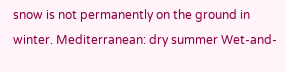snow is not permanently on the ground in winter. Mediterranean: dry summer Wet-and-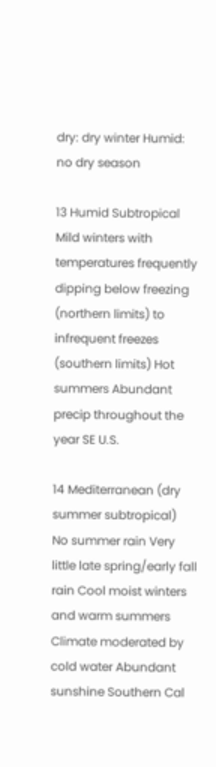dry: dry winter Humid: no dry season

13 Humid Subtropical Mild winters with temperatures frequently dipping below freezing (northern limits) to infrequent freezes (southern limits) Hot summers Abundant precip throughout the year SE U.S.

14 Mediterranean (dry summer subtropical)
No summer rain Very little late spring/early fall rain Cool moist winters and warm summers Climate moderated by cold water Abundant sunshine Southern Cal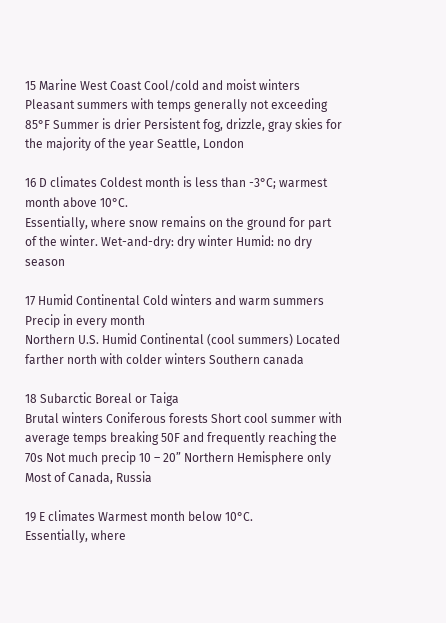15 Marine West Coast Cool/cold and moist winters
Pleasant summers with temps generally not exceeding 85°F Summer is drier Persistent fog, drizzle, gray skies for the majority of the year Seattle, London

16 D climates Coldest month is less than -3°C; warmest month above 10°C.
Essentially, where snow remains on the ground for part of the winter. Wet-and-dry: dry winter Humid: no dry season

17 Humid Continental Cold winters and warm summers Precip in every month
Northern U.S. Humid Continental (cool summers) Located farther north with colder winters Southern canada

18 Subarctic Boreal or Taiga
Brutal winters Coniferous forests Short cool summer with average temps breaking 50F and frequently reaching the 70s Not much precip 10 – 20” Northern Hemisphere only Most of Canada, Russia

19 E climates Warmest month below 10°C.
Essentially, where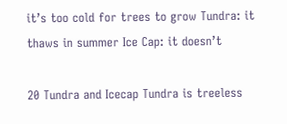it’s too cold for trees to grow Tundra: it thaws in summer Ice Cap: it doesn’t

20 Tundra and Icecap Tundra is treeless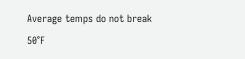Average temps do not break 50°F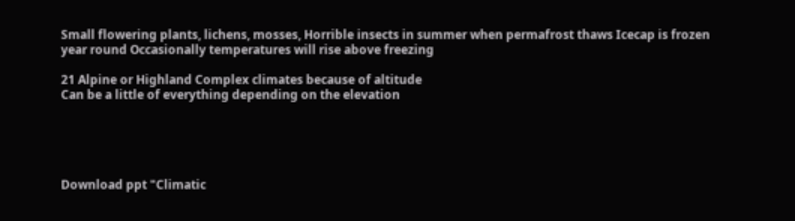Small flowering plants, lichens, mosses, Horrible insects in summer when permafrost thaws Icecap is frozen year round Occasionally temperatures will rise above freezing

21 Alpine or Highland Complex climates because of altitude
Can be a little of everything depending on the elevation





Download ppt "Climatic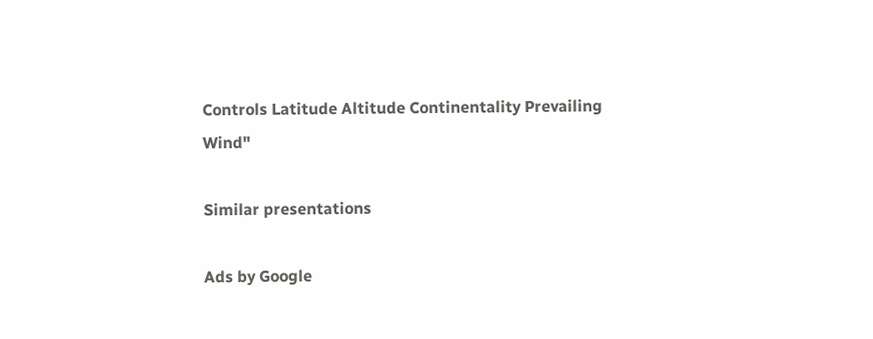Controls Latitude Altitude Continentality Prevailing Wind"

Similar presentations

Ads by Google